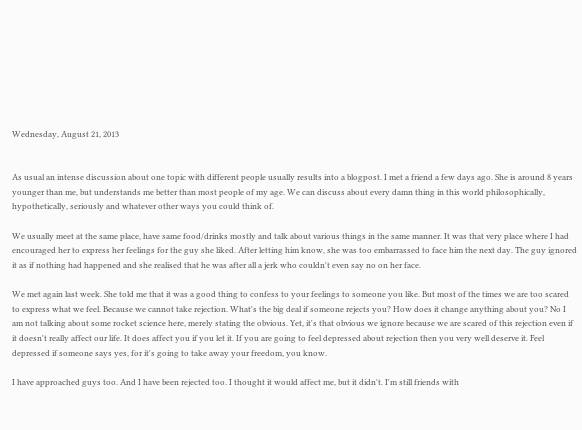Wednesday, August 21, 2013


As usual an intense discussion about one topic with different people usually results into a blogpost. I met a friend a few days ago. She is around 8 years younger than me, but understands me better than most people of my age. We can discuss about every damn thing in this world philosophically, hypothetically, seriously and whatever other ways you could think of.

We usually meet at the same place, have same food/drinks mostly and talk about various things in the same manner. It was that very place where I had encouraged her to express her feelings for the guy she liked. After letting him know, she was too embarrassed to face him the next day. The guy ignored it as if nothing had happened and she realised that he was after all a jerk who couldn't even say no on her face.

We met again last week. She told me that it was a good thing to confess to your feelings to someone you like. But most of the times we are too scared to express what we feel. Because we cannot take rejection. What's the big deal if someone rejects you? How does it change anything about you? No I am not talking about some rocket science here, merely stating the obvious. Yet, it's that obvious we ignore because we are scared of this rejection even if it doesn't really affect our life. It does affect you if you let it. If you are going to feel depressed about rejection then you very well deserve it. Feel depressed if someone says yes, for it's going to take away your freedom, you know.

I have approached guys too. And I have been rejected too. I thought it would affect me, but it didn't. I'm still friends with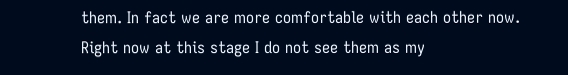them. In fact we are more comfortable with each other now. Right now at this stage I do not see them as my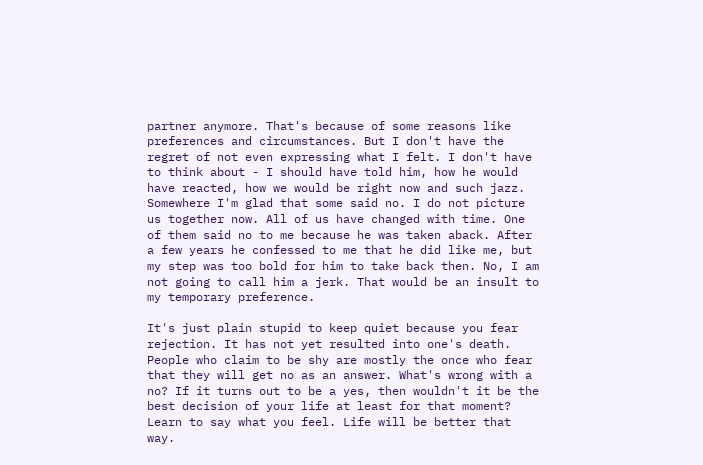partner anymore. That's because of some reasons like preferences and circumstances. But I don't have the regret of not even expressing what I felt. I don't have to think about - I should have told him, how he would have reacted, how we would be right now and such jazz. Somewhere I'm glad that some said no. I do not picture us together now. All of us have changed with time. One of them said no to me because he was taken aback. After a few years he confessed to me that he did like me, but my step was too bold for him to take back then. No, I am not going to call him a jerk. That would be an insult to my temporary preference.

It's just plain stupid to keep quiet because you fear rejection. It has not yet resulted into one's death. People who claim to be shy are mostly the once who fear that they will get no as an answer. What's wrong with a no? If it turns out to be a yes, then wouldn't it be the best decision of your life at least for that moment? Learn to say what you feel. Life will be better that way.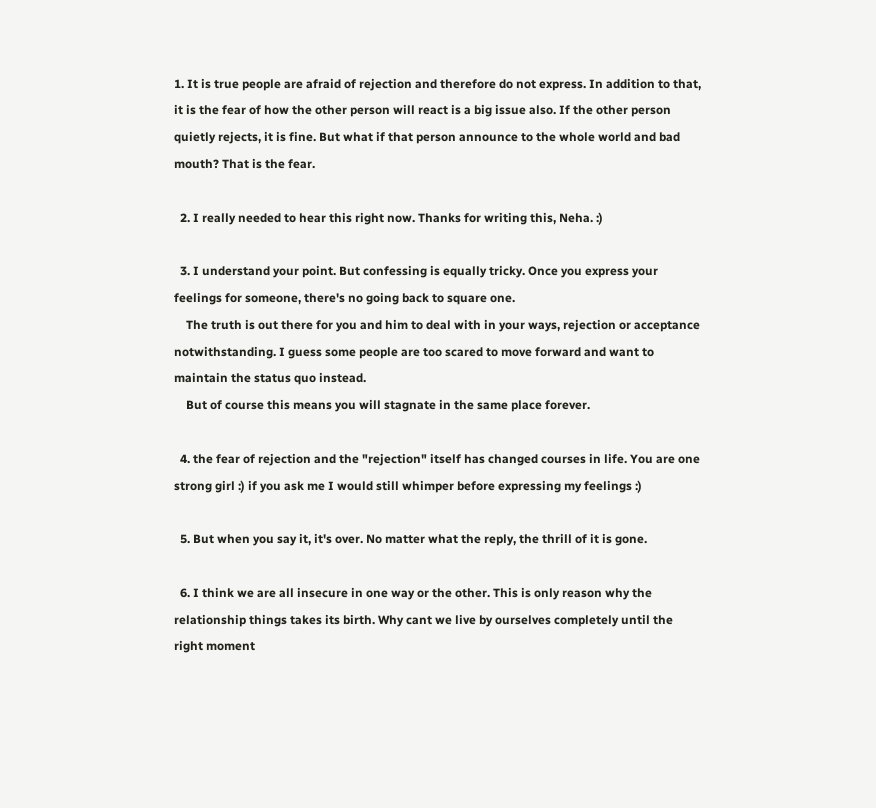1. It is true people are afraid of rejection and therefore do not express. In addition to that, it is the fear of how the other person will react is a big issue also. If the other person quietly rejects, it is fine. But what if that person announce to the whole world and bad mouth? That is the fear.

  2. I really needed to hear this right now. Thanks for writing this, Neha. :)

  3. I understand your point. But confessing is equally tricky. Once you express your feelings for someone, there's no going back to square one.
    The truth is out there for you and him to deal with in your ways, rejection or acceptance notwithstanding. I guess some people are too scared to move forward and want to maintain the status quo instead.
    But of course this means you will stagnate in the same place forever.

  4. the fear of rejection and the "rejection" itself has changed courses in life. You are one strong girl :) if you ask me I would still whimper before expressing my feelings :)

  5. But when you say it, it's over. No matter what the reply, the thrill of it is gone.

  6. I think we are all insecure in one way or the other. This is only reason why the relationship things takes its birth. Why cant we live by ourselves completely until the right moment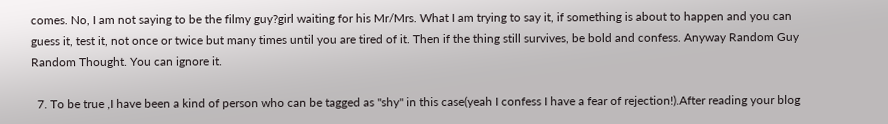comes. No, I am not saying to be the filmy guy?girl waiting for his Mr/Mrs. What I am trying to say it, if something is about to happen and you can guess it, test it, not once or twice but many times until you are tired of it. Then if the thing still survives, be bold and confess. Anyway Random Guy Random Thought. You can ignore it.

  7. To be true ,I have been a kind of person who can be tagged as "shy" in this case(yeah I confess I have a fear of rejection!).After reading your blog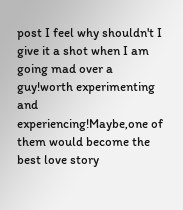post I feel why shouldn't I give it a shot when I am going mad over a guy!worth experimenting and experiencing!Maybe,one of them would become the best love story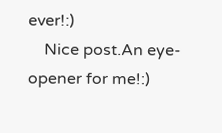ever!:)
    Nice post.An eye-opener for me!:)